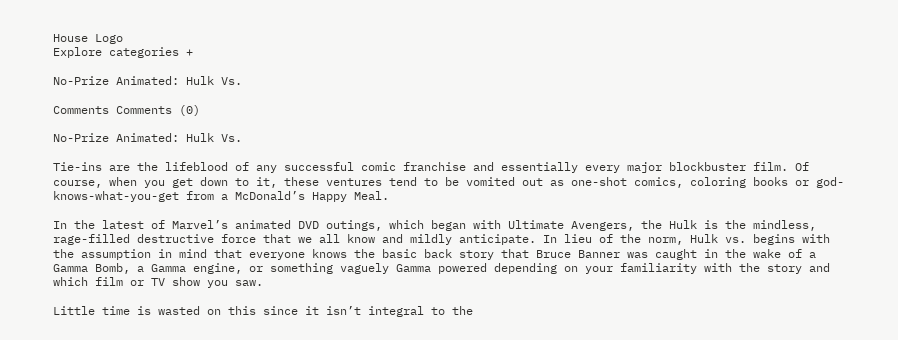House Logo
Explore categories +

No-Prize Animated: Hulk Vs.

Comments Comments (0)

No-Prize Animated: Hulk Vs.

Tie-ins are the lifeblood of any successful comic franchise and essentially every major blockbuster film. Of course, when you get down to it, these ventures tend to be vomited out as one-shot comics, coloring books or god-knows-what-you-get from a McDonald’s Happy Meal.

In the latest of Marvel’s animated DVD outings, which began with Ultimate Avengers, the Hulk is the mindless, rage-filled destructive force that we all know and mildly anticipate. In lieu of the norm, Hulk vs. begins with the assumption in mind that everyone knows the basic back story that Bruce Banner was caught in the wake of a Gamma Bomb, a Gamma engine, or something vaguely Gamma powered depending on your familiarity with the story and which film or TV show you saw.

Little time is wasted on this since it isn’t integral to the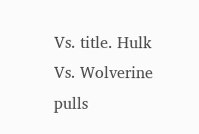Vs. title. Hulk Vs. Wolverine pulls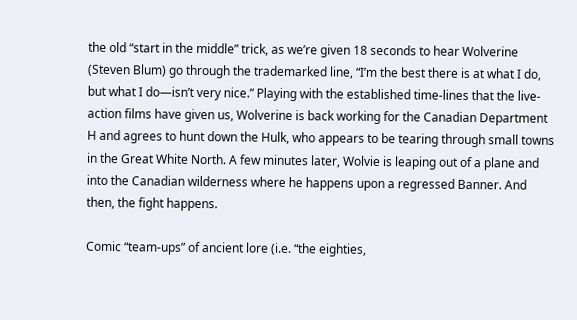the old “start in the middle” trick, as we’re given 18 seconds to hear Wolverine (Steven Blum) go through the trademarked line, “I’m the best there is at what I do, but what I do—isn’t very nice.” Playing with the established time-lines that the live-action films have given us, Wolverine is back working for the Canadian Department H and agrees to hunt down the Hulk, who appears to be tearing through small towns in the Great White North. A few minutes later, Wolvie is leaping out of a plane and into the Canadian wilderness where he happens upon a regressed Banner. And then, the fight happens.

Comic “team-ups” of ancient lore (i.e. “the eighties,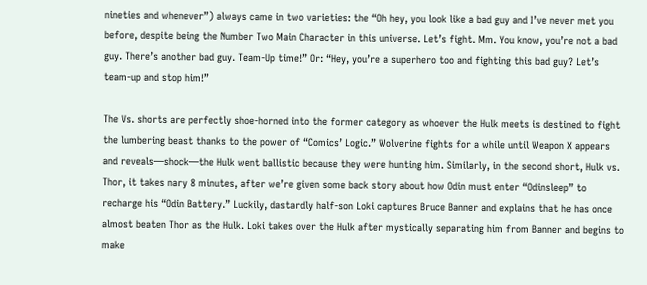nineties and whenever”) always came in two varieties: the “Oh hey, you look like a bad guy and I’ve never met you before, despite being the Number Two Main Character in this universe. Let’s fight. Mm. You know, you’re not a bad guy. There’s another bad guy. Team-Up time!” Or: “Hey, you’re a superhero too and fighting this bad guy? Let’s team-up and stop him!”

The Vs. shorts are perfectly shoe-horned into the former category as whoever the Hulk meets is destined to fight the lumbering beast thanks to the power of “Comics’ Logic.” Wolverine fights for a while until Weapon X appears and reveals—shock—the Hulk went ballistic because they were hunting him. Similarly, in the second short, Hulk vs. Thor, it takes nary 8 minutes, after we’re given some back story about how Odin must enter “Odinsleep” to recharge his “Odin Battery.” Luckily, dastardly half-son Loki captures Bruce Banner and explains that he has once almost beaten Thor as the Hulk. Loki takes over the Hulk after mystically separating him from Banner and begins to make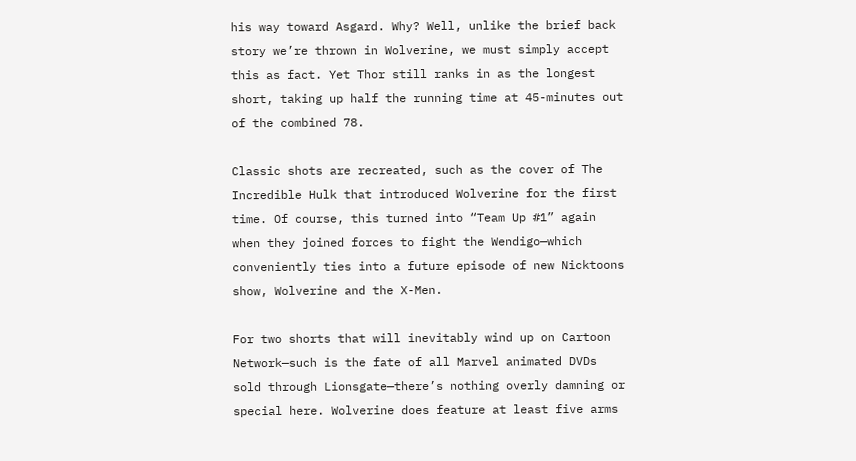his way toward Asgard. Why? Well, unlike the brief back story we’re thrown in Wolverine, we must simply accept this as fact. Yet Thor still ranks in as the longest short, taking up half the running time at 45-minutes out of the combined 78.

Classic shots are recreated, such as the cover of The Incredible Hulk that introduced Wolverine for the first time. Of course, this turned into “Team Up #1” again when they joined forces to fight the Wendigo—which conveniently ties into a future episode of new Nicktoons show, Wolverine and the X-Men.

For two shorts that will inevitably wind up on Cartoon Network—such is the fate of all Marvel animated DVDs sold through Lionsgate—there’s nothing overly damning or special here. Wolverine does feature at least five arms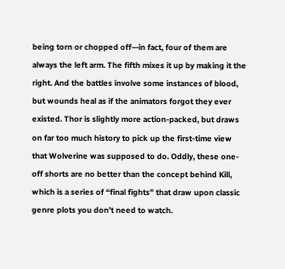being torn or chopped off—in fact, four of them are always the left arm. The fifth mixes it up by making it the right. And the battles involve some instances of blood, but wounds heal as if the animators forgot they ever existed. Thor is slightly more action-packed, but draws on far too much history to pick up the first-time view that Wolverine was supposed to do. Oddly, these one-off shorts are no better than the concept behind Kill, which is a series of “final fights” that draw upon classic genre plots you don’t need to watch.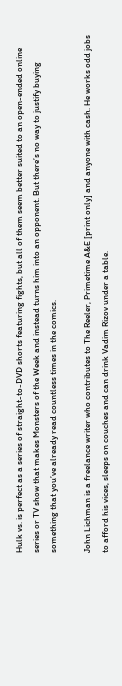Hulk vs. is perfect as a series of straight-to-DVD shorts featuring fights, but all of them seem better suited to an open-ended online series or TV show that makes Monsters of the Week and instead turns him into an opponent. But there’s no way to justify buying something that you’ve already read countless times in the comics.

John Lichman is a freelance writer who contributes to The Reeler, Primetime A&E [print only] and anyone with cash. He works odd jobs to afford his vices, sleeps on couches and can drink Vadim Rizov under a table.